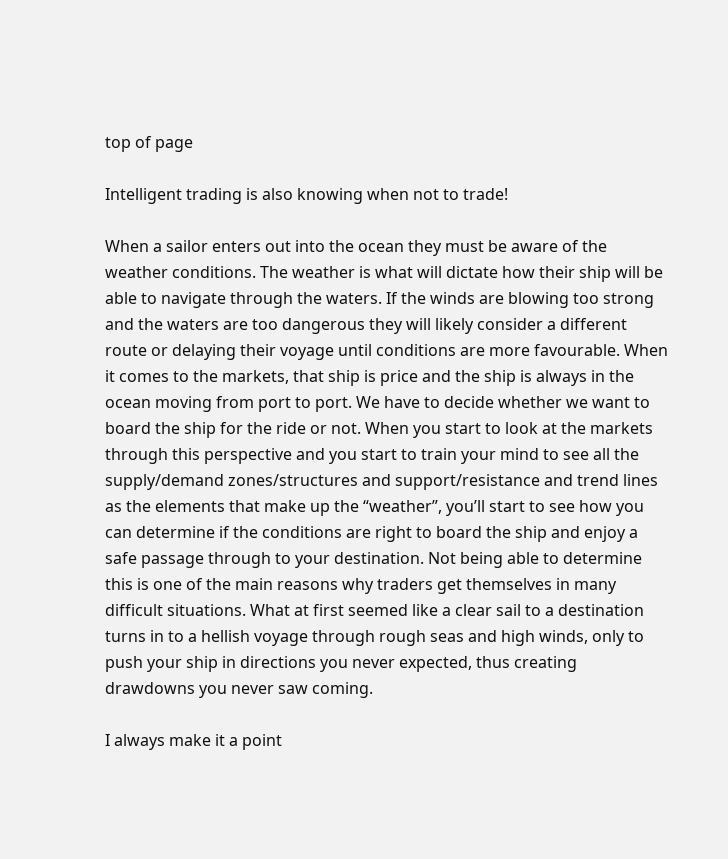top of page

Intelligent trading is also knowing when not to trade!

When a sailor enters out into the ocean they must be aware of the weather conditions. The weather is what will dictate how their ship will be able to navigate through the waters. If the winds are blowing too strong and the waters are too dangerous they will likely consider a different route or delaying their voyage until conditions are more favourable. When it comes to the markets, that ship is price and the ship is always in the ocean moving from port to port. We have to decide whether we want to board the ship for the ride or not. When you start to look at the markets through this perspective and you start to train your mind to see all the supply/demand zones/structures and support/resistance and trend lines as the elements that make up the “weather”, you’ll start to see how you can determine if the conditions are right to board the ship and enjoy a safe passage through to your destination. Not being able to determine this is one of the main reasons why traders get themselves in many difficult situations. What at first seemed like a clear sail to a destination turns in to a hellish voyage through rough seas and high winds, only to push your ship in directions you never expected, thus creating drawdowns you never saw coming.

I always make it a point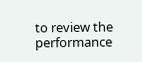to review the performance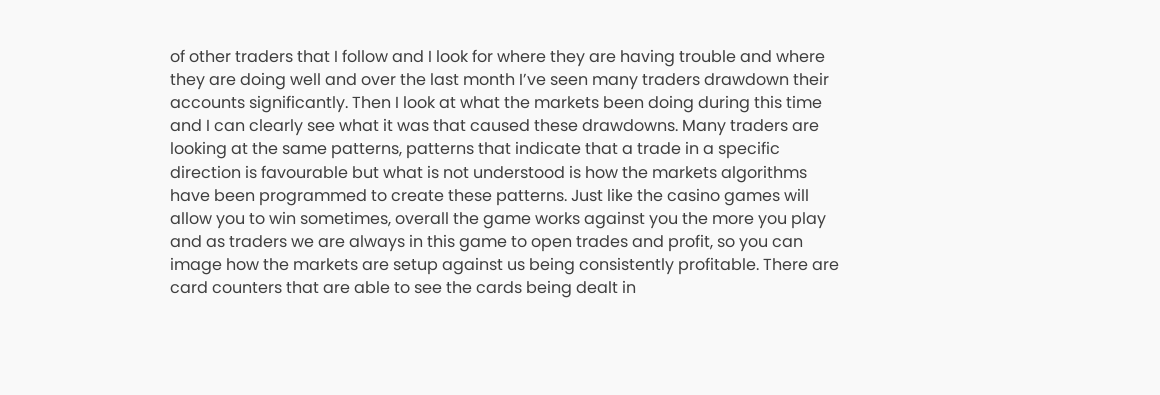of other traders that I follow and I look for where they are having trouble and where they are doing well and over the last month I’ve seen many traders drawdown their accounts significantly. Then I look at what the markets been doing during this time and I can clearly see what it was that caused these drawdowns. Many traders are looking at the same patterns, patterns that indicate that a trade in a specific direction is favourable but what is not understood is how the markets algorithms have been programmed to create these patterns. Just like the casino games will allow you to win sometimes, overall the game works against you the more you play and as traders we are always in this game to open trades and profit, so you can image how the markets are setup against us being consistently profitable. There are card counters that are able to see the cards being dealt in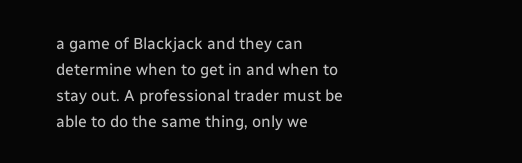a game of Blackjack and they can determine when to get in and when to stay out. A professional trader must be able to do the same thing, only we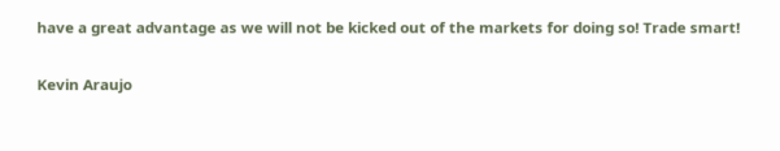have a great advantage as we will not be kicked out of the markets for doing so! Trade smart!

Kevin Araujo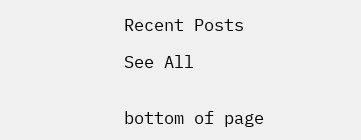Recent Posts

See All


bottom of page